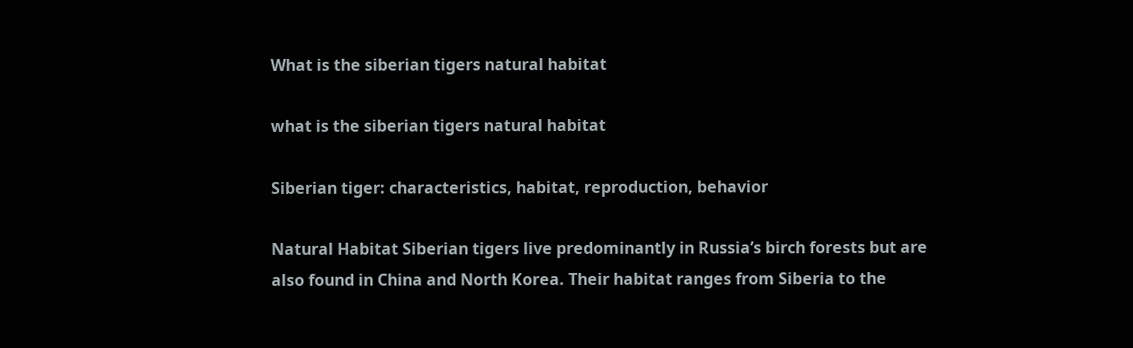What is the siberian tigers natural habitat

what is the siberian tigers natural habitat

Siberian tiger: characteristics, habitat, reproduction, behavior

Natural Habitat Siberian tigers live predominantly in Russia’s birch forests but are also found in China and North Korea. Their habitat ranges from Siberia to the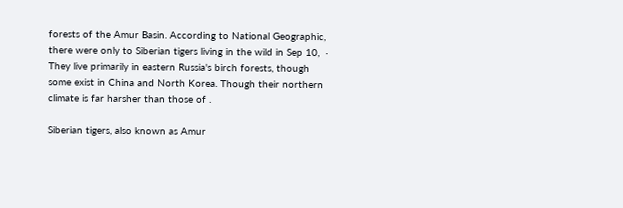forests of the Amur Basin. According to National Geographic, there were only to Siberian tigers living in the wild in Sep 10,  · They live primarily in eastern Russia's birch forests, though some exist in China and North Korea. Though their northern climate is far harsher than those of .

Siberian tigers, also known as Amur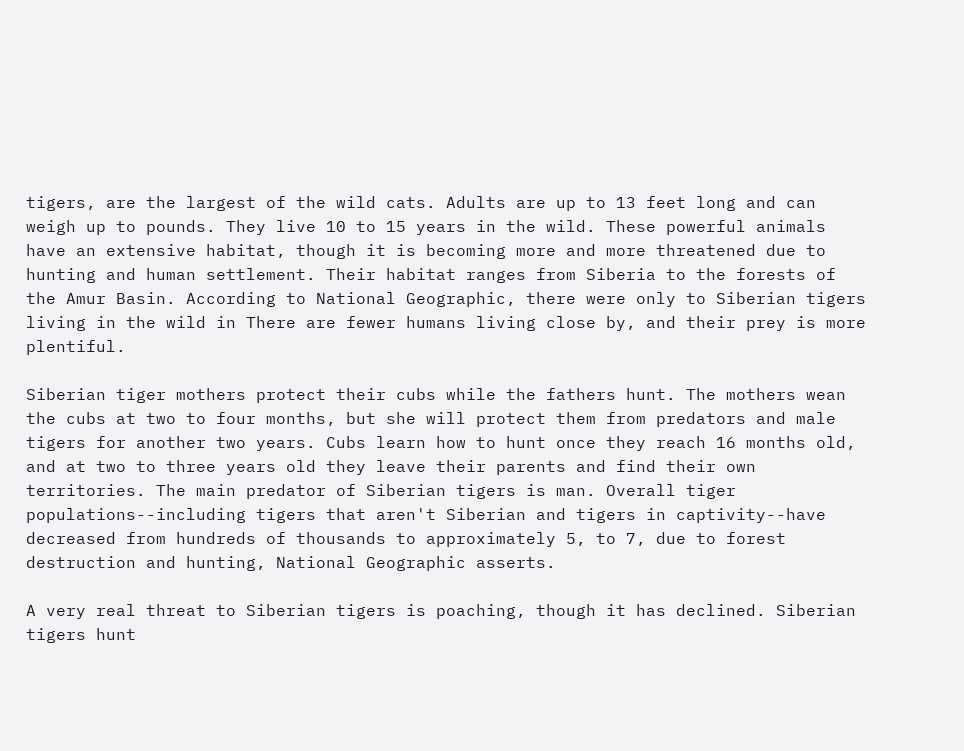tigers, are the largest of the wild cats. Adults are up to 13 feet long and can weigh up to pounds. They live 10 to 15 years in the wild. These powerful animals have an extensive habitat, though it is becoming more and more threatened due to hunting and human settlement. Their habitat ranges from Siberia to the forests of the Amur Basin. According to National Geographic, there were only to Siberian tigers living in the wild in There are fewer humans living close by, and their prey is more plentiful.

Siberian tiger mothers protect their cubs while the fathers hunt. The mothers wean the cubs at two to four months, but she will protect them from predators and male tigers for another two years. Cubs learn how to hunt once they reach 16 months old, and at two to three years old they leave their parents and find their own territories. The main predator of Siberian tigers is man. Overall tiger populations--including tigers that aren't Siberian and tigers in captivity--have decreased from hundreds of thousands to approximately 5, to 7, due to forest destruction and hunting, National Geographic asserts.

A very real threat to Siberian tigers is poaching, though it has declined. Siberian tigers hunt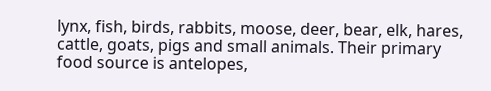lynx, fish, birds, rabbits, moose, deer, bear, elk, hares, cattle, goats, pigs and small animals. Their primary food source is antelopes,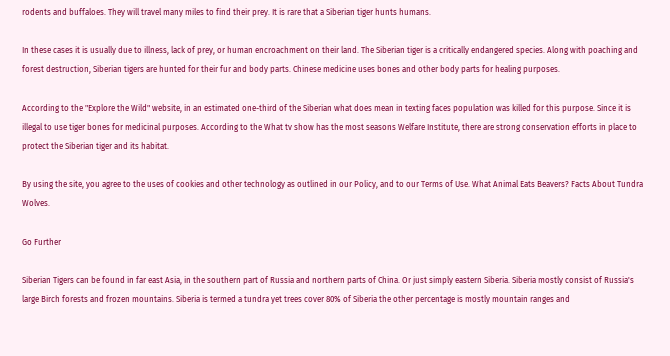rodents and buffaloes. They will travel many miles to find their prey. It is rare that a Siberian tiger hunts humans.

In these cases it is usually due to illness, lack of prey, or human encroachment on their land. The Siberian tiger is a critically endangered species. Along with poaching and forest destruction, Siberian tigers are hunted for their fur and body parts. Chinese medicine uses bones and other body parts for healing purposes.

According to the "Explore the Wild" website, in an estimated one-third of the Siberian what does mean in texting faces population was killed for this purpose. Since it is illegal to use tiger bones for medicinal purposes. According to the What tv show has the most seasons Welfare Institute, there are strong conservation efforts in place to protect the Siberian tiger and its habitat.

By using the site, you agree to the uses of cookies and other technology as outlined in our Policy, and to our Terms of Use. What Animal Eats Beavers? Facts About Tundra Wolves.

Go Further

Siberian Tigers can be found in far east Asia, in the southern part of Russia and northern parts of China. Or just simply eastern Siberia. Siberia mostly consist of Russia's large Birch forests and frozen mountains. Siberia is termed a tundra yet trees cover 80% of Siberia the other percentage is mostly mountain ranges and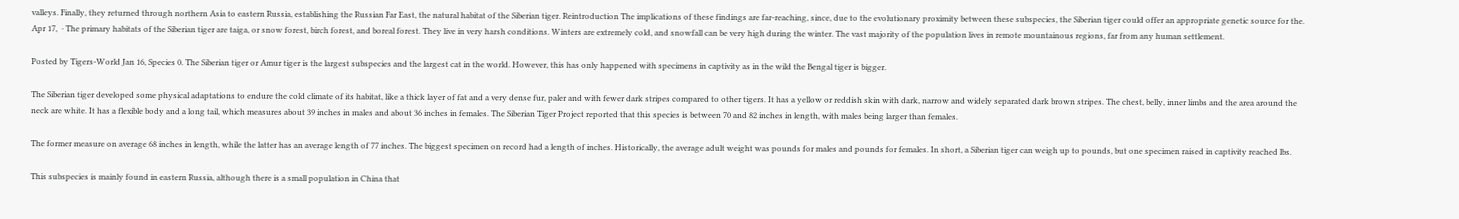valleys. Finally, they returned through northern Asia to eastern Russia, establishing the Russian Far East, the natural habitat of the Siberian tiger. Reintroduction The implications of these findings are far-reaching, since, due to the evolutionary proximity between these subspecies, the Siberian tiger could offer an appropriate genetic source for the. Apr 17,  · The primary habitats of the Siberian tiger are taiga, or snow forest, birch forest, and boreal forest. They live in very harsh conditions. Winters are extremely cold, and snowfall can be very high during the winter. The vast majority of the population lives in remote mountainous regions, far from any human settlement.

Posted by Tigers-World Jan 16, Species 0. The Siberian tiger or Amur tiger is the largest subspecies and the largest cat in the world. However, this has only happened with specimens in captivity as in the wild the Bengal tiger is bigger.

The Siberian tiger developed some physical adaptations to endure the cold climate of its habitat, like a thick layer of fat and a very dense fur, paler and with fewer dark stripes compared to other tigers. It has a yellow or reddish skin with dark, narrow and widely separated dark brown stripes. The chest, belly, inner limbs and the area around the neck are white. It has a flexible body and a long tail, which measures about 39 inches in males and about 36 inches in females. The Siberian Tiger Project reported that this species is between 70 and 82 inches in length, with males being larger than females.

The former measure on average 68 inches in length, while the latter has an average length of 77 inches. The biggest specimen on record had a length of inches. Historically, the average adult weight was pounds for males and pounds for females. In short, a Siberian tiger can weigh up to pounds, but one specimen raised in captivity reached lbs.

This subspecies is mainly found in eastern Russia, although there is a small population in China that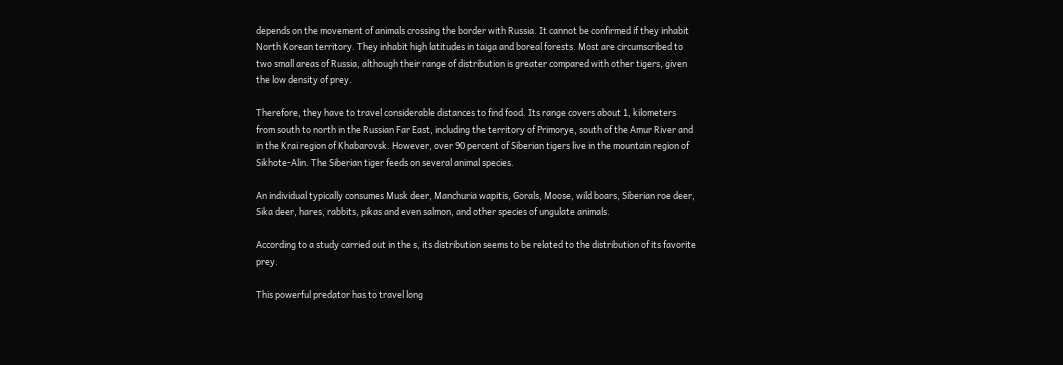depends on the movement of animals crossing the border with Russia. It cannot be confirmed if they inhabit North Korean territory. They inhabit high latitudes in taiga and boreal forests. Most are circumscribed to two small areas of Russia, although their range of distribution is greater compared with other tigers, given the low density of prey.

Therefore, they have to travel considerable distances to find food. Its range covers about 1, kilometers from south to north in the Russian Far East, including the territory of Primorye, south of the Amur River and in the Krai region of Khabarovsk. However, over 90 percent of Siberian tigers live in the mountain region of Sikhote-Alin. The Siberian tiger feeds on several animal species.

An individual typically consumes Musk deer, Manchuria wapitis, Gorals, Moose, wild boars, Siberian roe deer, Sika deer, hares, rabbits, pikas and even salmon, and other species of ungulate animals.

According to a study carried out in the s, its distribution seems to be related to the distribution of its favorite prey.

This powerful predator has to travel long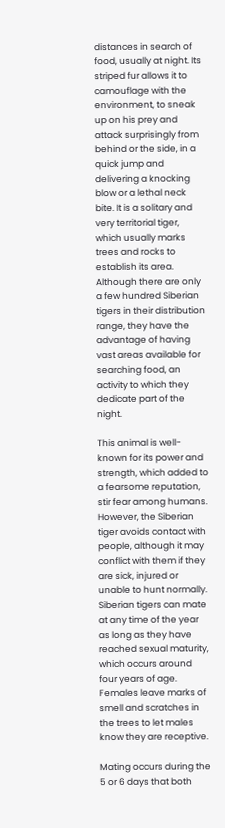distances in search of food, usually at night. Its striped fur allows it to camouflage with the environment, to sneak up on his prey and attack surprisingly from behind or the side, in a quick jump and delivering a knocking blow or a lethal neck bite. It is a solitary and very territorial tiger, which usually marks trees and rocks to establish its area. Although there are only a few hundred Siberian tigers in their distribution range, they have the advantage of having vast areas available for searching food, an activity to which they dedicate part of the night.

This animal is well-known for its power and strength, which added to a fearsome reputation, stir fear among humans. However, the Siberian tiger avoids contact with people, although it may conflict with them if they are sick, injured or unable to hunt normally. Siberian tigers can mate at any time of the year as long as they have reached sexual maturity, which occurs around four years of age. Females leave marks of smell and scratches in the trees to let males know they are receptive.

Mating occurs during the 5 or 6 days that both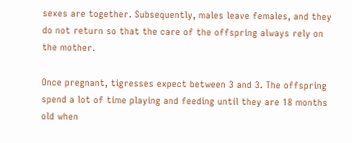sexes are together. Subsequently, males leave females, and they do not return so that the care of the offspring always rely on the mother.

Once pregnant, tigresses expect between 3 and 3. The offspring spend a lot of time playing and feeding until they are 18 months old when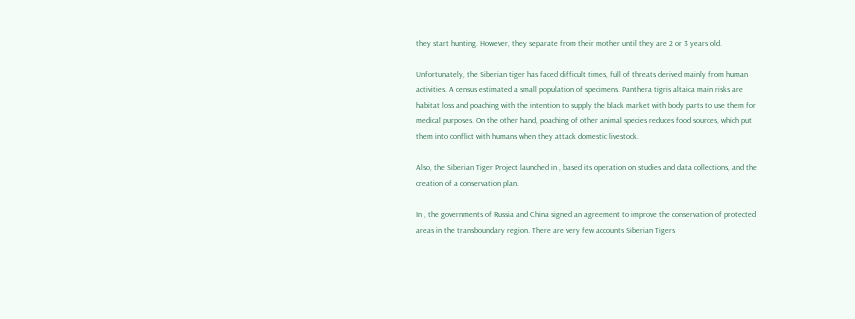they start hunting. However, they separate from their mother until they are 2 or 3 years old.

Unfortunately, the Siberian tiger has faced difficult times, full of threats derived mainly from human activities. A census estimated a small population of specimens. Panthera tigris altaica main risks are habitat loss and poaching with the intention to supply the black market with body parts to use them for medical purposes. On the other hand, poaching of other animal species reduces food sources, which put them into conflict with humans when they attack domestic livestock.

Also, the Siberian Tiger Project launched in , based its operation on studies and data collections, and the creation of a conservation plan.

In , the governments of Russia and China signed an agreement to improve the conservation of protected areas in the transboundary region. There are very few accounts Siberian Tigers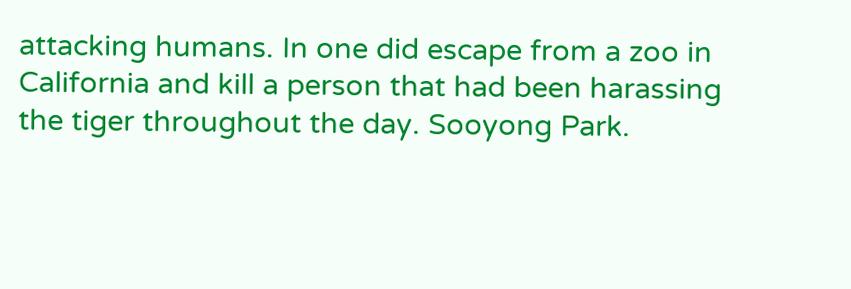attacking humans. In one did escape from a zoo in California and kill a person that had been harassing the tiger throughout the day. Sooyong Park.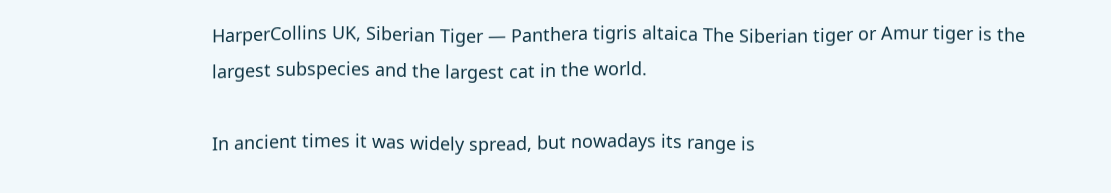HarperCollins UK, Siberian Tiger — Panthera tigris altaica The Siberian tiger or Amur tiger is the largest subspecies and the largest cat in the world.

In ancient times it was widely spread, but nowadays its range is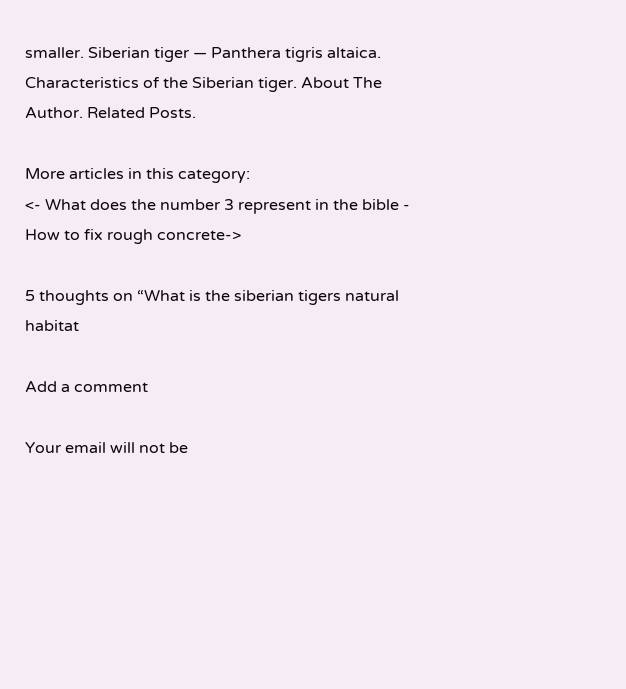smaller. Siberian tiger — Panthera tigris altaica. Characteristics of the Siberian tiger. About The Author. Related Posts.

More articles in this category:
<- What does the number 3 represent in the bible - How to fix rough concrete->

5 thoughts on “What is the siberian tigers natural habitat

Add a comment

Your email will not be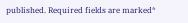published. Required fields are marked*